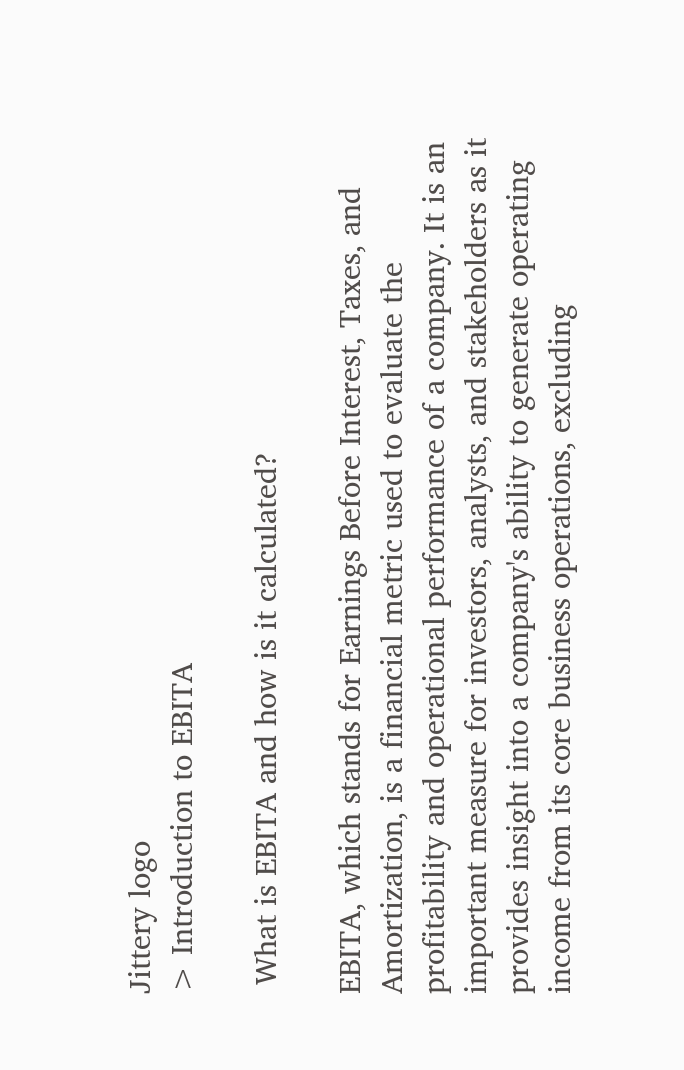Jittery logo
> Introduction to EBITA

 What is EBITA and how is it calculated?

EBITA, which stands for Earnings Before Interest, Taxes, and Amortization, is a financial metric used to evaluate the profitability and operational performance of a company. It is an important measure for investors, analysts, and stakeholders as it provides insight into a company's ability to generate operating income from its core business operations, excluding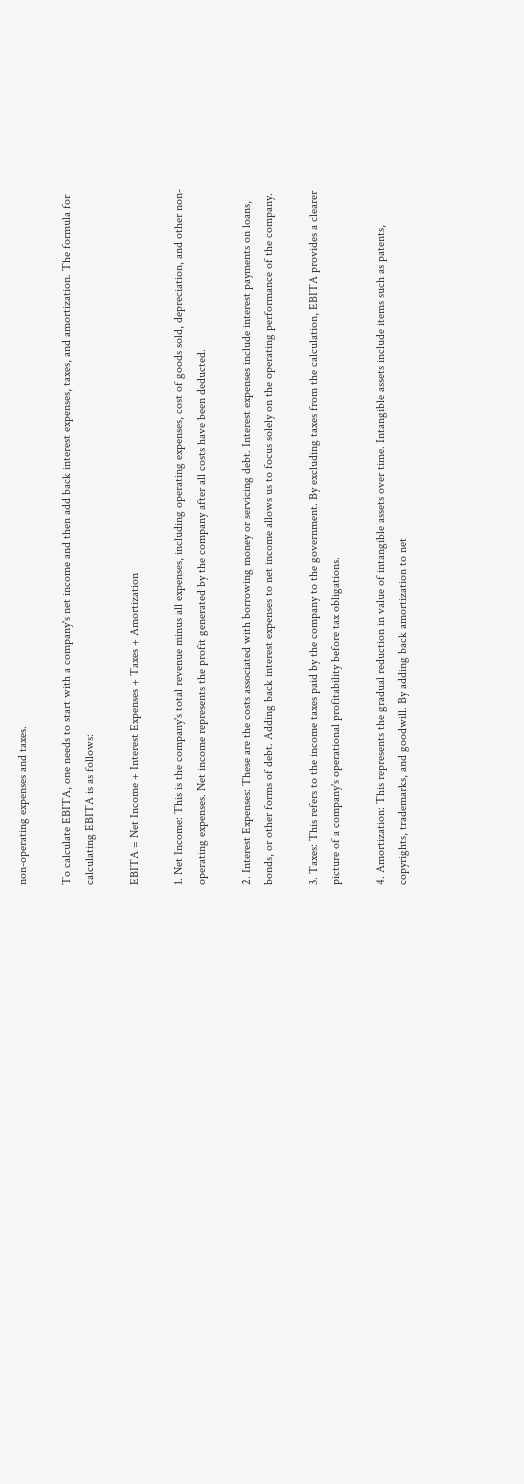non-operating expenses and taxes.

To calculate EBITA, one needs to start with a company's net income and then add back interest expenses, taxes, and amortization. The formula for calculating EBITA is as follows:

EBITA = Net Income + Interest Expenses + Taxes + Amortization

1. Net Income: This is the company's total revenue minus all expenses, including operating expenses, cost of goods sold, depreciation, and other non-operating expenses. Net income represents the profit generated by the company after all costs have been deducted.

2. Interest Expenses: These are the costs associated with borrowing money or servicing debt. Interest expenses include interest payments on loans, bonds, or other forms of debt. Adding back interest expenses to net income allows us to focus solely on the operating performance of the company.

3. Taxes: This refers to the income taxes paid by the company to the government. By excluding taxes from the calculation, EBITA provides a clearer picture of a company's operational profitability before tax obligations.

4. Amortization: This represents the gradual reduction in value of intangible assets over time. Intangible assets include items such as patents, copyrights, trademarks, and goodwill. By adding back amortization to net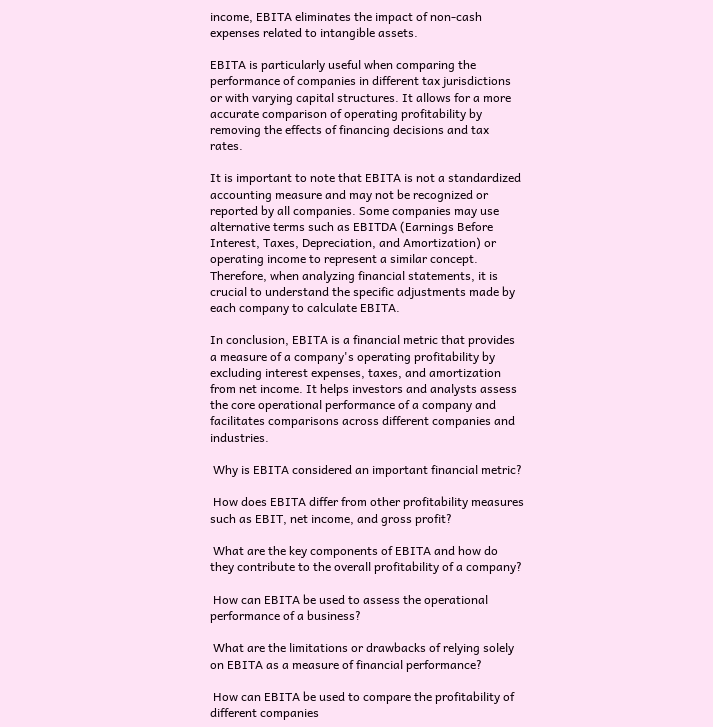income, EBITA eliminates the impact of non-cash expenses related to intangible assets.

EBITA is particularly useful when comparing the performance of companies in different tax jurisdictions or with varying capital structures. It allows for a more accurate comparison of operating profitability by removing the effects of financing decisions and tax rates.

It is important to note that EBITA is not a standardized accounting measure and may not be recognized or reported by all companies. Some companies may use alternative terms such as EBITDA (Earnings Before Interest, Taxes, Depreciation, and Amortization) or operating income to represent a similar concept. Therefore, when analyzing financial statements, it is crucial to understand the specific adjustments made by each company to calculate EBITA.

In conclusion, EBITA is a financial metric that provides a measure of a company's operating profitability by excluding interest expenses, taxes, and amortization from net income. It helps investors and analysts assess the core operational performance of a company and facilitates comparisons across different companies and industries.

 Why is EBITA considered an important financial metric?

 How does EBITA differ from other profitability measures such as EBIT, net income, and gross profit?

 What are the key components of EBITA and how do they contribute to the overall profitability of a company?

 How can EBITA be used to assess the operational performance of a business?

 What are the limitations or drawbacks of relying solely on EBITA as a measure of financial performance?

 How can EBITA be used to compare the profitability of different companies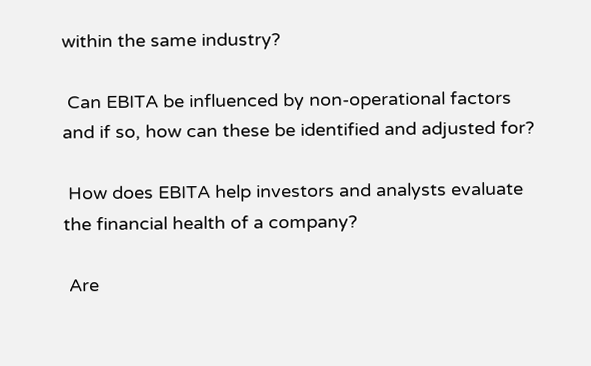within the same industry?

 Can EBITA be influenced by non-operational factors and if so, how can these be identified and adjusted for?

 How does EBITA help investors and analysts evaluate the financial health of a company?

 Are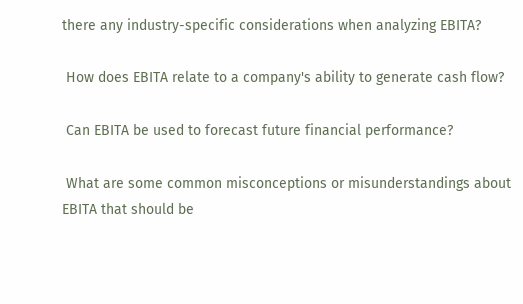there any industry-specific considerations when analyzing EBITA?

 How does EBITA relate to a company's ability to generate cash flow?

 Can EBITA be used to forecast future financial performance?

 What are some common misconceptions or misunderstandings about EBITA that should be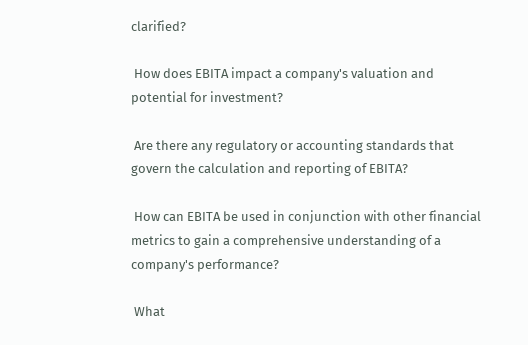clarified?

 How does EBITA impact a company's valuation and potential for investment?

 Are there any regulatory or accounting standards that govern the calculation and reporting of EBITA?

 How can EBITA be used in conjunction with other financial metrics to gain a comprehensive understanding of a company's performance?

 What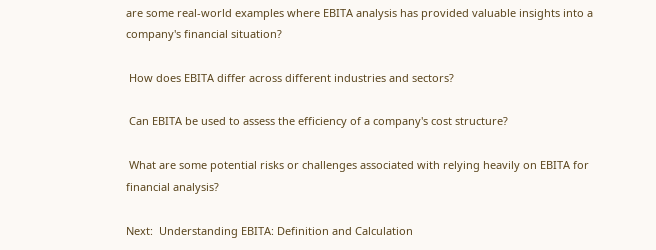are some real-world examples where EBITA analysis has provided valuable insights into a company's financial situation?

 How does EBITA differ across different industries and sectors?

 Can EBITA be used to assess the efficiency of a company's cost structure?

 What are some potential risks or challenges associated with relying heavily on EBITA for financial analysis?

Next:  Understanding EBITA: Definition and Calculation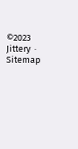©2023 Jittery  ·  Sitemap